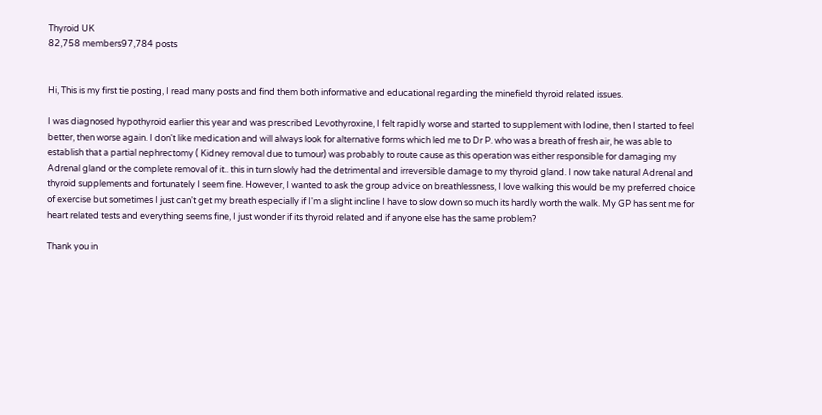Thyroid UK
82,758 members97,784 posts


Hi, This is my first tie posting, I read many posts and find them both informative and educational regarding the minefield thyroid related issues.

I was diagnosed hypothyroid earlier this year and was prescribed Levothyroxine, I felt rapidly worse and started to supplement with Iodine, then I started to feel better, then worse again. I don't like medication and will always look for alternative forms which led me to Dr P. who was a breath of fresh air, he was able to establish that a partial nephrectomy ( Kidney removal due to tumour) was probably to route cause as this operation was either responsible for damaging my Adrenal gland or the complete removal of it.. this in turn slowly had the detrimental and irreversible damage to my thyroid gland. I now take natural Adrenal and thyroid supplements and fortunately I seem fine. However, I wanted to ask the group advice on breathlessness, I love walking this would be my preferred choice of exercise but sometimes I just can't get my breath especially if I'm a slight incline I have to slow down so much its hardly worth the walk. My GP has sent me for heart related tests and everything seems fine, I just wonder if its thyroid related and if anyone else has the same problem?

Thank you in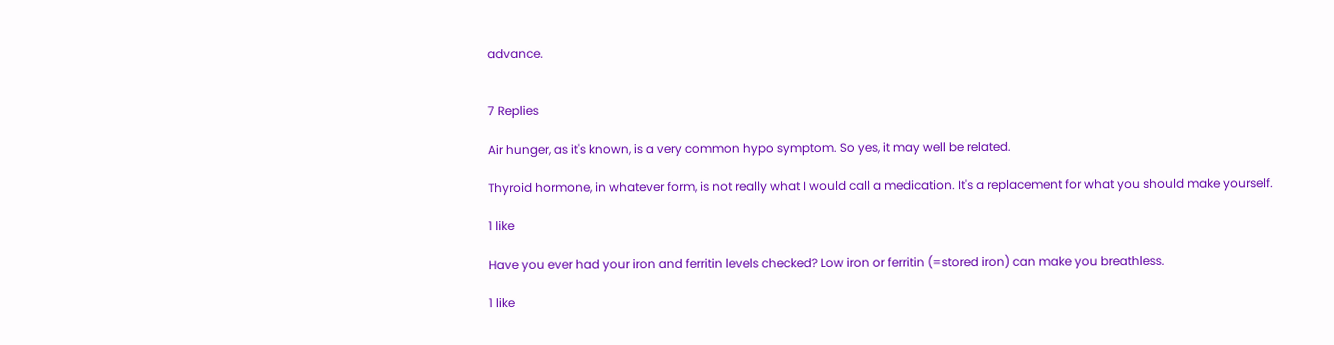advance.


7 Replies

Air hunger, as it's known, is a very common hypo symptom. So yes, it may well be related.

Thyroid hormone, in whatever form, is not really what I would call a medication. It's a replacement for what you should make yourself.

1 like

Have you ever had your iron and ferritin levels checked? Low iron or ferritin (=stored iron) can make you breathless.

1 like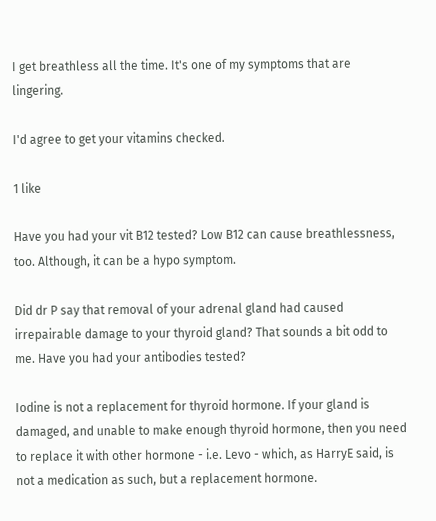I get breathless all the time. It's one of my symptoms that are lingering.

I'd agree to get your vitamins checked.

1 like

Have you had your vit B12 tested? Low B12 can cause breathlessness, too. Although, it can be a hypo symptom.

Did dr P say that removal of your adrenal gland had caused irrepairable damage to your thyroid gland? That sounds a bit odd to me. Have you had your antibodies tested?

Iodine is not a replacement for thyroid hormone. If your gland is damaged, and unable to make enough thyroid hormone, then you need to replace it with other hormone - i.e. Levo - which, as HarryE said, is not a medication as such, but a replacement hormone.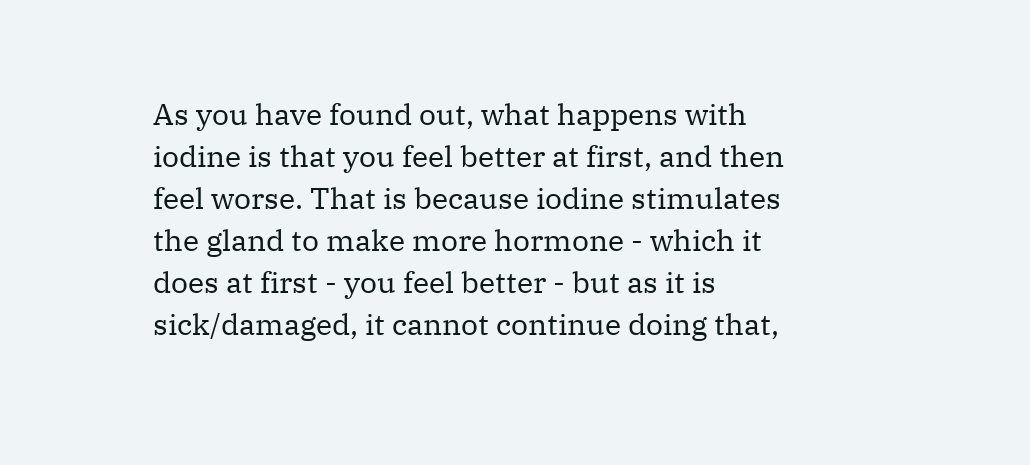As you have found out, what happens with iodine is that you feel better at first, and then feel worse. That is because iodine stimulates the gland to make more hormone - which it does at first - you feel better - but as it is sick/damaged, it cannot continue doing that,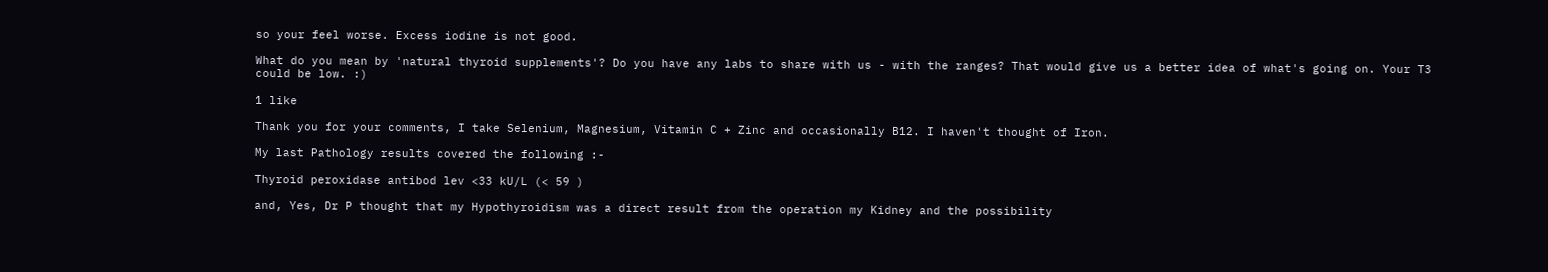so your feel worse. Excess iodine is not good.

What do you mean by 'natural thyroid supplements'? Do you have any labs to share with us - with the ranges? That would give us a better idea of what's going on. Your T3 could be low. :)

1 like

Thank you for your comments, I take Selenium, Magnesium, Vitamin C + Zinc and occasionally B12. I haven't thought of Iron.

My last Pathology results covered the following :-

Thyroid peroxidase antibod lev <33 kU/L (< 59 )

and, Yes, Dr P thought that my Hypothyroidism was a direct result from the operation my Kidney and the possibility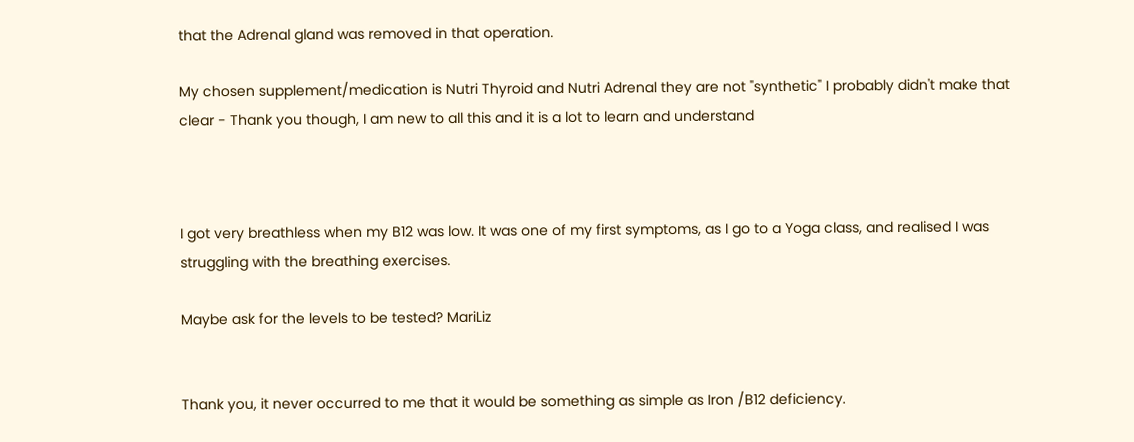that the Adrenal gland was removed in that operation.

My chosen supplement/medication is Nutri Thyroid and Nutri Adrenal they are not "synthetic" I probably didn't make that clear - Thank you though, I am new to all this and it is a lot to learn and understand



I got very breathless when my B12 was low. It was one of my first symptoms, as I go to a Yoga class, and realised I was struggling with the breathing exercises.

Maybe ask for the levels to be tested? MariLiz


Thank you, it never occurred to me that it would be something as simple as Iron /B12 deficiency.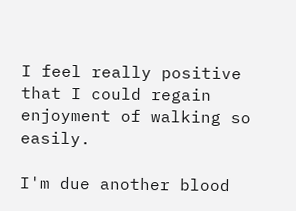I feel really positive that I could regain enjoyment of walking so easily.

I'm due another blood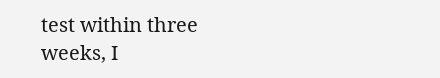test within three weeks, I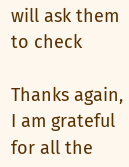will ask them to check

Thanks again, I am grateful for all the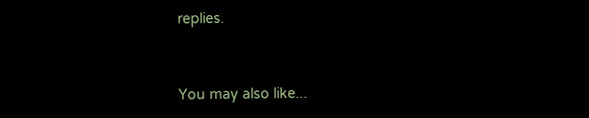replies.


You may also like...